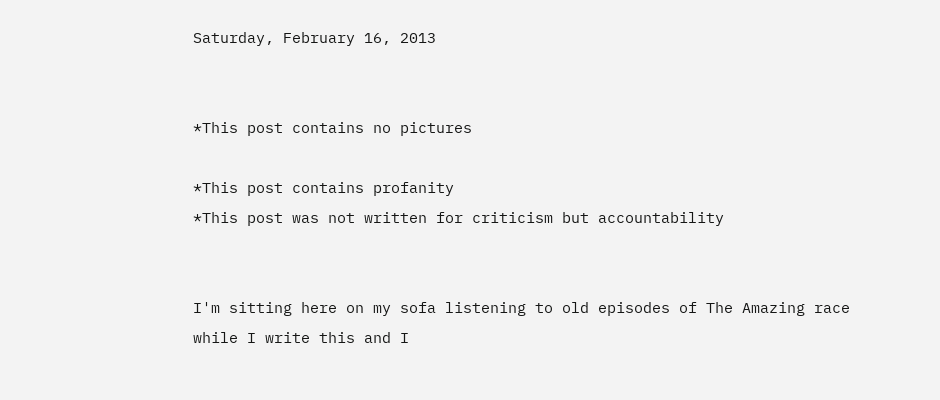Saturday, February 16, 2013


*This post contains no pictures

*This post contains profanity
*This post was not written for criticism but accountability


I'm sitting here on my sofa listening to old episodes of The Amazing race while I write this and I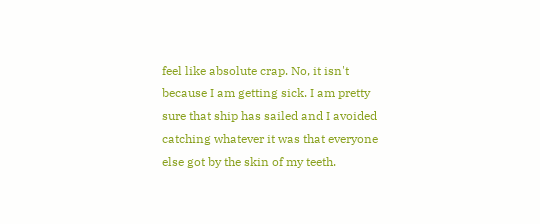feel like absolute crap. No, it isn't because I am getting sick. I am pretty sure that ship has sailed and I avoided catching whatever it was that everyone else got by the skin of my teeth.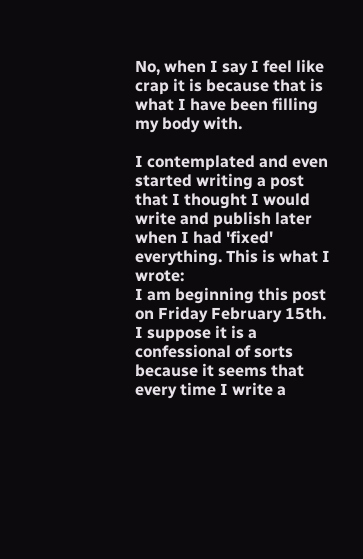No, when I say I feel like crap it is because that is what I have been filling my body with.

I contemplated and even started writing a post that I thought I would write and publish later when I had 'fixed' everything. This is what I wrote:
I am beginning this post on Friday February 15th. I suppose it is a confessional of sorts because it seems that every time I write a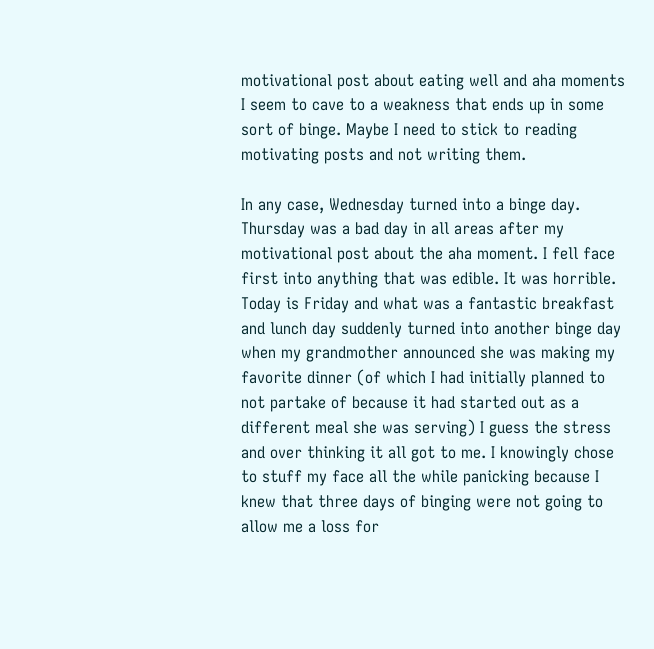motivational post about eating well and aha moments I seem to cave to a weakness that ends up in some sort of binge. Maybe I need to stick to reading motivating posts and not writing them.

In any case, Wednesday turned into a binge day. Thursday was a bad day in all areas after my motivational post about the aha moment. I fell face first into anything that was edible. It was horrible. Today is Friday and what was a fantastic breakfast and lunch day suddenly turned into another binge day when my grandmother announced she was making my favorite dinner (of which I had initially planned to not partake of because it had started out as a different meal she was serving) I guess the stress and over thinking it all got to me. I knowingly chose to stuff my face all the while panicking because I knew that three days of binging were not going to allow me a loss for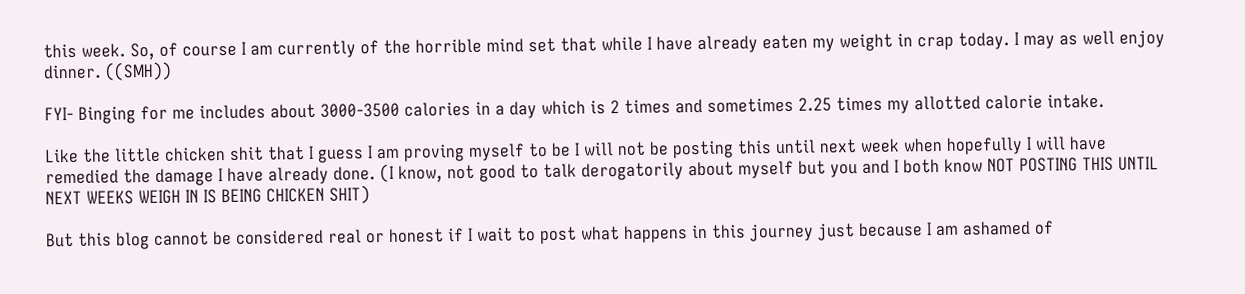this week. So, of course I am currently of the horrible mind set that while I have already eaten my weight in crap today. I may as well enjoy dinner. ((SMH))

FYI- Binging for me includes about 3000-3500 calories in a day which is 2 times and sometimes 2.25 times my allotted calorie intake.

Like the little chicken shit that I guess I am proving myself to be I will not be posting this until next week when hopefully I will have remedied the damage I have already done. (I know, not good to talk derogatorily about myself but you and I both know NOT POSTING THIS UNTIL NEXT WEEKS WEIGH IN IS BEING CHICKEN SHIT)

But this blog cannot be considered real or honest if I wait to post what happens in this journey just because I am ashamed of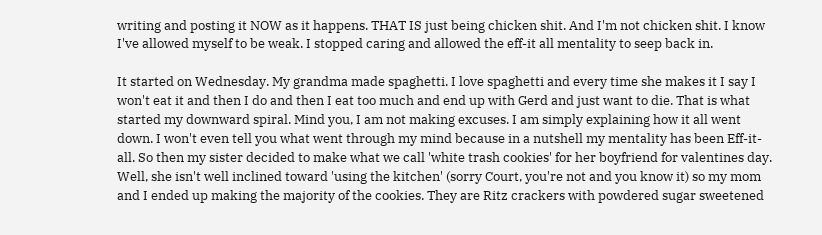writing and posting it NOW as it happens. THAT IS just being chicken shit. And I'm not chicken shit. I know I've allowed myself to be weak. I stopped caring and allowed the eff-it all mentality to seep back in.

It started on Wednesday. My grandma made spaghetti. I love spaghetti and every time she makes it I say I won't eat it and then I do and then I eat too much and end up with Gerd and just want to die. That is what started my downward spiral. Mind you, I am not making excuses. I am simply explaining how it all went down. I won't even tell you what went through my mind because in a nutshell my mentality has been Eff-it-all. So then my sister decided to make what we call 'white trash cookies' for her boyfriend for valentines day. Well, she isn't well inclined toward 'using the kitchen' (sorry Court, you're not and you know it) so my mom and I ended up making the majority of the cookies. They are Ritz crackers with powdered sugar sweetened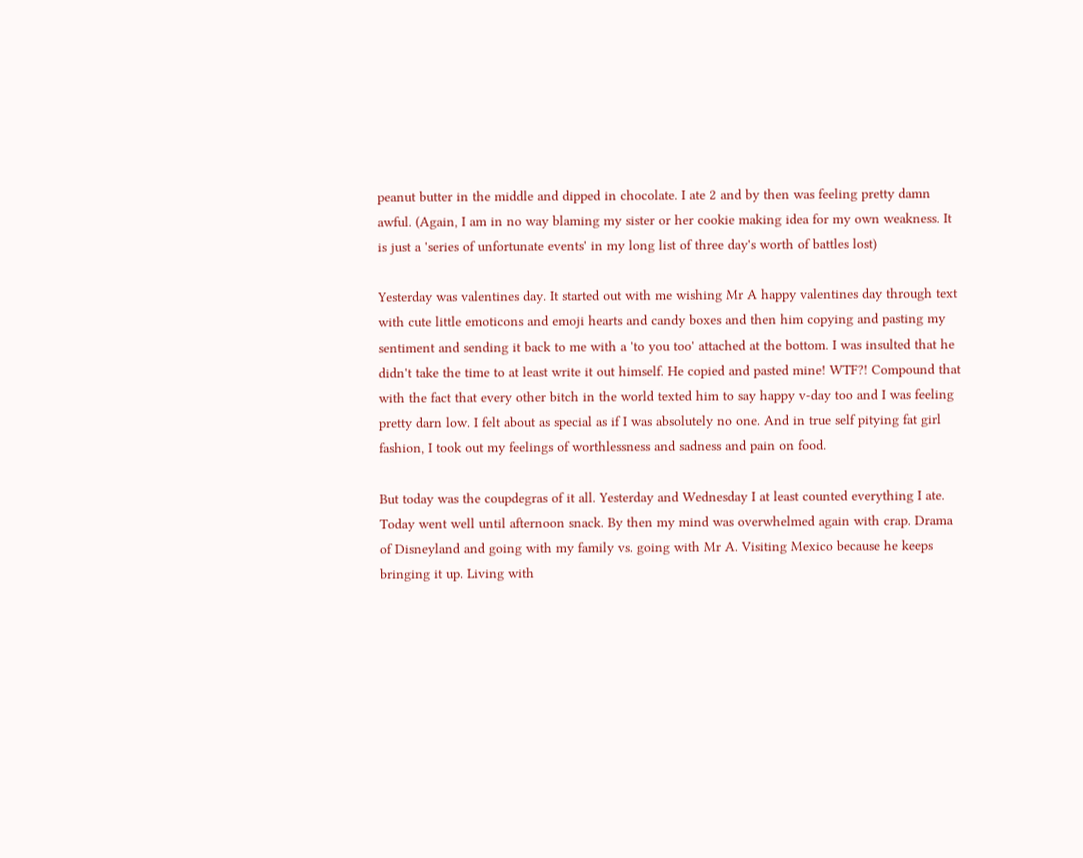peanut butter in the middle and dipped in chocolate. I ate 2 and by then was feeling pretty damn awful. (Again, I am in no way blaming my sister or her cookie making idea for my own weakness. It is just a 'series of unfortunate events' in my long list of three day's worth of battles lost)

Yesterday was valentines day. It started out with me wishing Mr A happy valentines day through text with cute little emoticons and emoji hearts and candy boxes and then him copying and pasting my sentiment and sending it back to me with a 'to you too' attached at the bottom. I was insulted that he didn't take the time to at least write it out himself. He copied and pasted mine! WTF?! Compound that with the fact that every other bitch in the world texted him to say happy v-day too and I was feeling pretty darn low. I felt about as special as if I was absolutely no one. And in true self pitying fat girl fashion, I took out my feelings of worthlessness and sadness and pain on food.

But today was the coupdegras of it all. Yesterday and Wednesday I at least counted everything I ate. Today went well until afternoon snack. By then my mind was overwhelmed again with crap. Drama of Disneyland and going with my family vs. going with Mr A. Visiting Mexico because he keeps bringing it up. Living with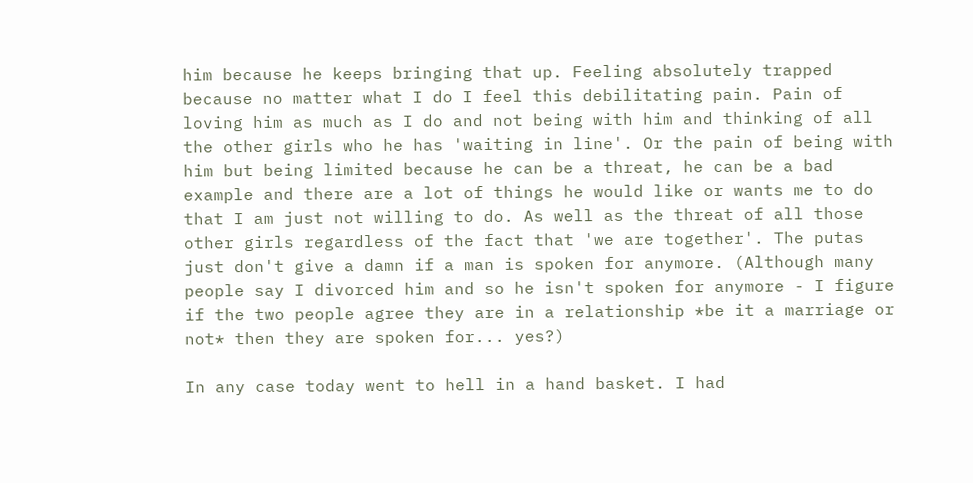him because he keeps bringing that up. Feeling absolutely trapped because no matter what I do I feel this debilitating pain. Pain of loving him as much as I do and not being with him and thinking of all the other girls who he has 'waiting in line'. Or the pain of being with him but being limited because he can be a threat, he can be a bad example and there are a lot of things he would like or wants me to do that I am just not willing to do. As well as the threat of all those other girls regardless of the fact that 'we are together'. The putas just don't give a damn if a man is spoken for anymore. (Although many people say I divorced him and so he isn't spoken for anymore - I figure if the two people agree they are in a relationship *be it a marriage or not* then they are spoken for... yes?)

In any case today went to hell in a hand basket. I had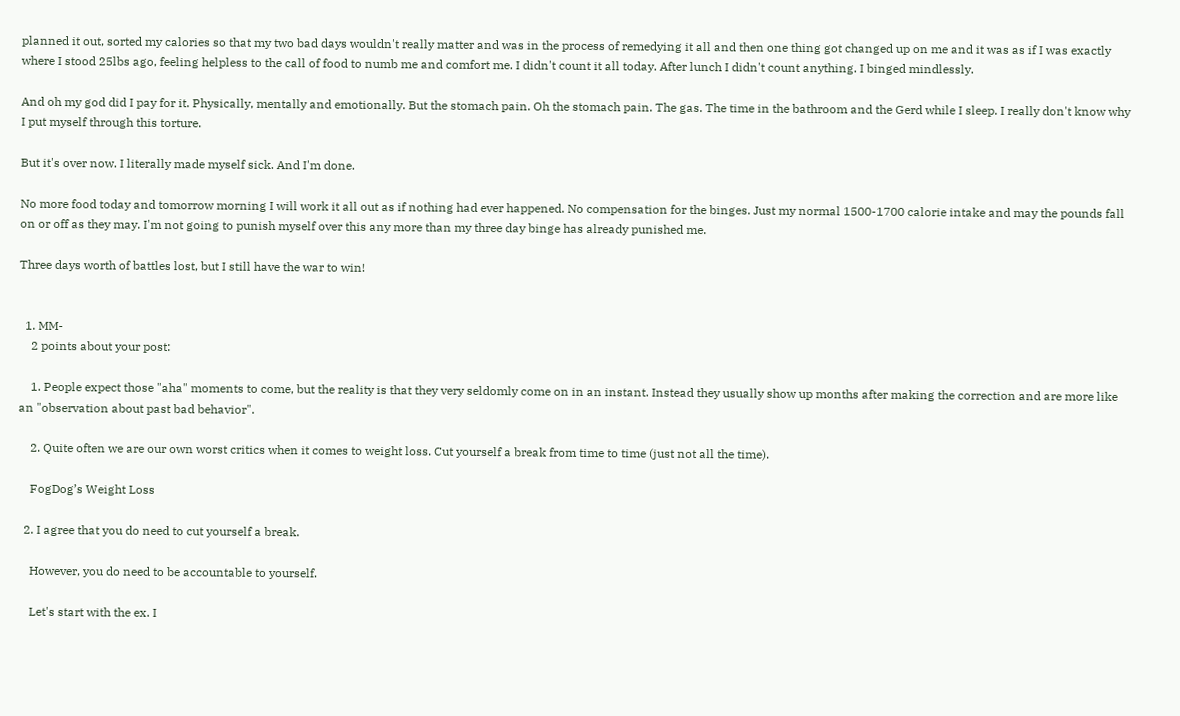planned it out, sorted my calories so that my two bad days wouldn't really matter and was in the process of remedying it all and then one thing got changed up on me and it was as if I was exactly where I stood 25lbs ago, feeling helpless to the call of food to numb me and comfort me. I didn't count it all today. After lunch I didn't count anything. I binged mindlessly.

And oh my god did I pay for it. Physically, mentally and emotionally. But the stomach pain. Oh the stomach pain. The gas. The time in the bathroom and the Gerd while I sleep. I really don't know why I put myself through this torture.

But it's over now. I literally made myself sick. And I'm done.

No more food today and tomorrow morning I will work it all out as if nothing had ever happened. No compensation for the binges. Just my normal 1500-1700 calorie intake and may the pounds fall on or off as they may. I'm not going to punish myself over this any more than my three day binge has already punished me.

Three days worth of battles lost, but I still have the war to win!


  1. MM-
    2 points about your post:

    1. People expect those "aha" moments to come, but the reality is that they very seldomly come on in an instant. Instead they usually show up months after making the correction and are more like an "observation about past bad behavior".

    2. Quite often we are our own worst critics when it comes to weight loss. Cut yourself a break from time to time (just not all the time).

    FogDog’s Weight Loss

  2. I agree that you do need to cut yourself a break.

    However, you do need to be accountable to yourself.

    Let's start with the ex. I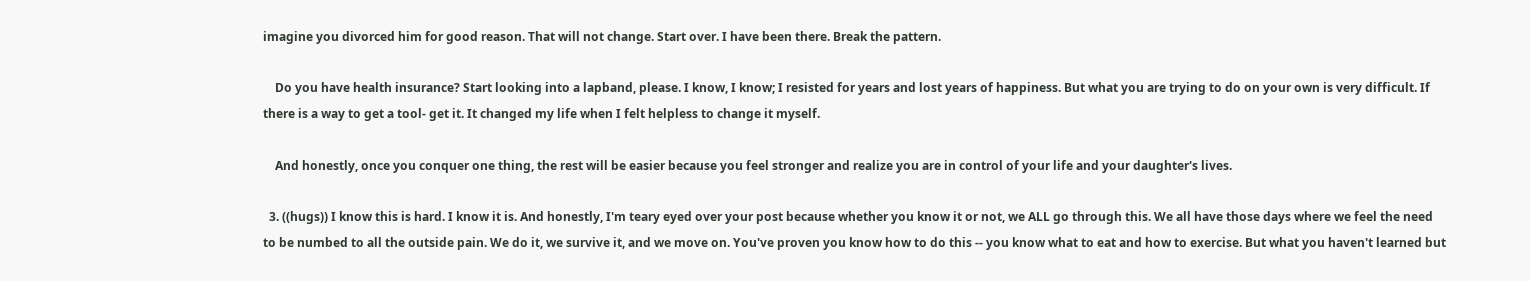imagine you divorced him for good reason. That will not change. Start over. I have been there. Break the pattern.

    Do you have health insurance? Start looking into a lapband, please. I know, I know; I resisted for years and lost years of happiness. But what you are trying to do on your own is very difficult. If there is a way to get a tool- get it. It changed my life when I felt helpless to change it myself.

    And honestly, once you conquer one thing, the rest will be easier because you feel stronger and realize you are in control of your life and your daughter's lives.

  3. ((hugs)) I know this is hard. I know it is. And honestly, I'm teary eyed over your post because whether you know it or not, we ALL go through this. We all have those days where we feel the need to be numbed to all the outside pain. We do it, we survive it, and we move on. You've proven you know how to do this -- you know what to eat and how to exercise. But what you haven't learned but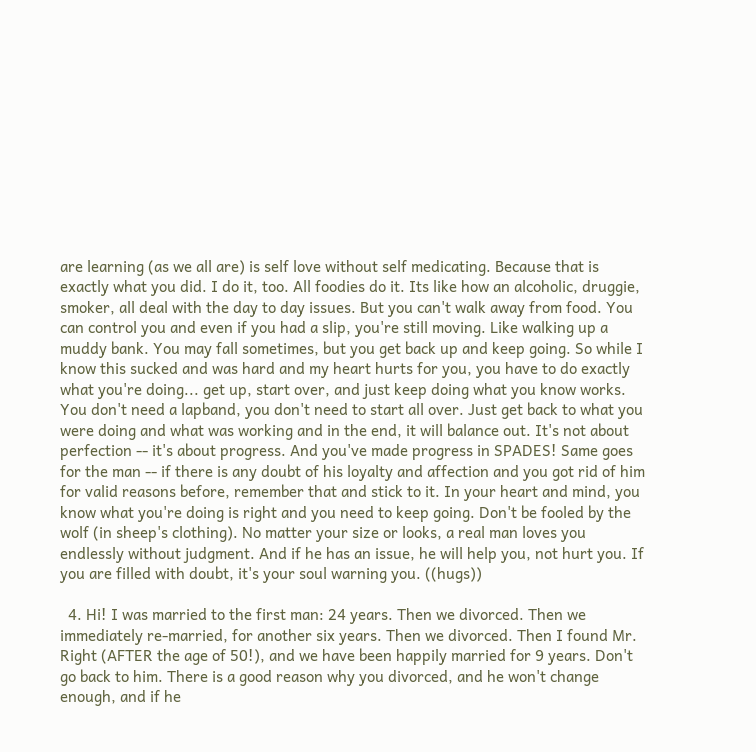are learning (as we all are) is self love without self medicating. Because that is exactly what you did. I do it, too. All foodies do it. Its like how an alcoholic, druggie, smoker, all deal with the day to day issues. But you can't walk away from food. You can control you and even if you had a slip, you're still moving. Like walking up a muddy bank. You may fall sometimes, but you get back up and keep going. So while I know this sucked and was hard and my heart hurts for you, you have to do exactly what you're doing... get up, start over, and just keep doing what you know works. You don't need a lapband, you don't need to start all over. Just get back to what you were doing and what was working and in the end, it will balance out. It's not about perfection -- it's about progress. And you've made progress in SPADES! Same goes for the man -- if there is any doubt of his loyalty and affection and you got rid of him for valid reasons before, remember that and stick to it. In your heart and mind, you know what you're doing is right and you need to keep going. Don't be fooled by the wolf (in sheep's clothing). No matter your size or looks, a real man loves you endlessly without judgment. And if he has an issue, he will help you, not hurt you. If you are filled with doubt, it's your soul warning you. ((hugs))

  4. Hi! I was married to the first man: 24 years. Then we divorced. Then we immediately re-married, for another six years. Then we divorced. Then I found Mr. Right (AFTER the age of 50!), and we have been happily married for 9 years. Don't go back to him. There is a good reason why you divorced, and he won't change enough, and if he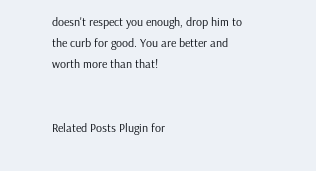doesn't respect you enough, drop him to the curb for good. You are better and worth more than that!


Related Posts Plugin for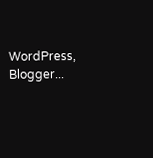WordPress, Blogger...